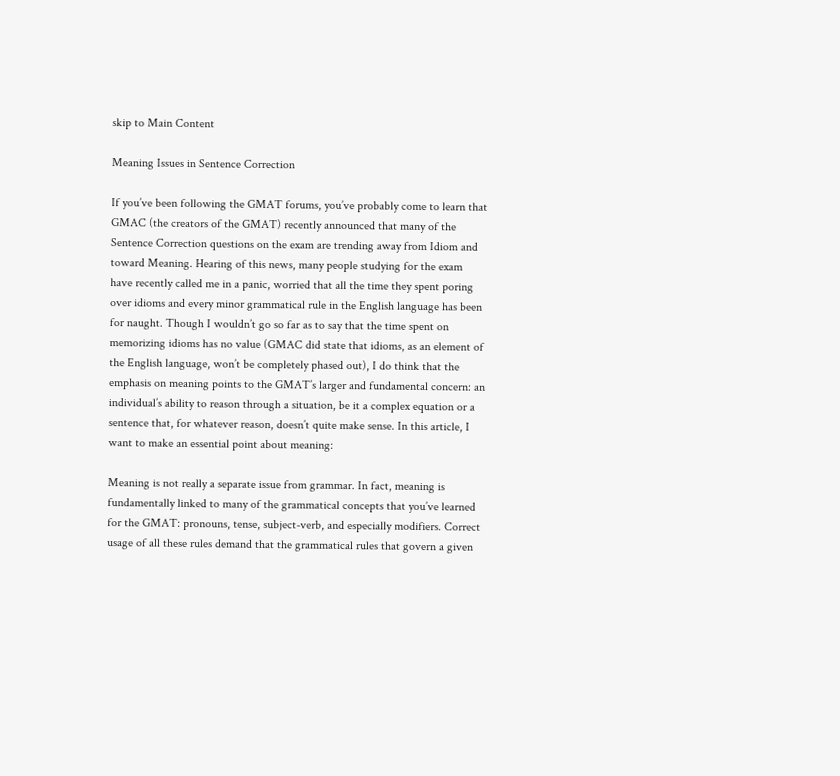skip to Main Content

Meaning Issues in Sentence Correction

If you’ve been following the GMAT forums, you’ve probably come to learn that GMAC (the creators of the GMAT) recently announced that many of the Sentence Correction questions on the exam are trending away from Idiom and toward Meaning. Hearing of this news, many people studying for the exam have recently called me in a panic, worried that all the time they spent poring over idioms and every minor grammatical rule in the English language has been for naught. Though I wouldn’t go so far as to say that the time spent on memorizing idioms has no value (GMAC did state that idioms, as an element of the English language, won’t be completely phased out), I do think that the emphasis on meaning points to the GMAT’s larger and fundamental concern: an individual’s ability to reason through a situation, be it a complex equation or a sentence that, for whatever reason, doesn’t quite make sense. In this article, I want to make an essential point about meaning:

Meaning is not really a separate issue from grammar. In fact, meaning is fundamentally linked to many of the grammatical concepts that you’ve learned for the GMAT: pronouns, tense, subject-verb, and especially modifiers. Correct usage of all these rules demand that the grammatical rules that govern a given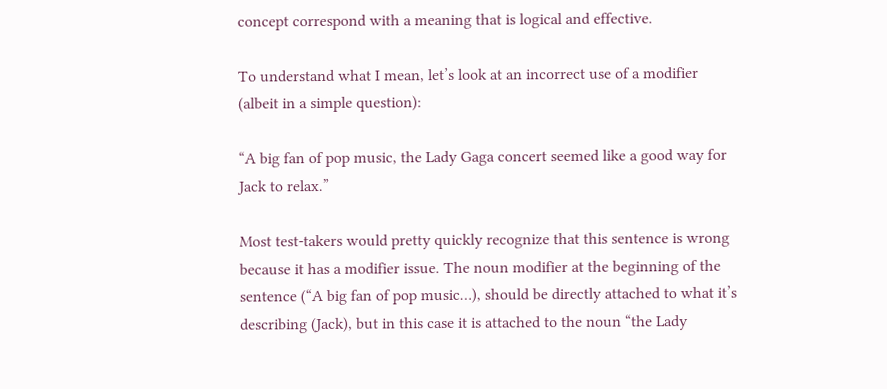concept correspond with a meaning that is logical and effective.

To understand what I mean, let’s look at an incorrect use of a modifier (albeit in a simple question):

“A big fan of pop music, the Lady Gaga concert seemed like a good way for Jack to relax.”

Most test-takers would pretty quickly recognize that this sentence is wrong because it has a modifier issue. The noun modifier at the beginning of the sentence (“A big fan of pop music…), should be directly attached to what it’s describing (Jack), but in this case it is attached to the noun “the Lady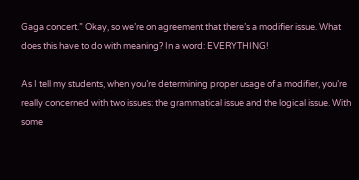Gaga concert.” Okay, so we’re on agreement that there’s a modifier issue. What does this have to do with meaning? In a word: EVERYTHING!

As I tell my students, when you’re determining proper usage of a modifier, you’re really concerned with two issues: the grammatical issue and the logical issue. With some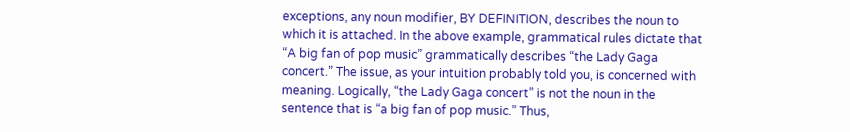exceptions, any noun modifier, BY DEFINITION, describes the noun to which it is attached. In the above example, grammatical rules dictate that “A big fan of pop music” grammatically describes “the Lady Gaga concert.” The issue, as your intuition probably told you, is concerned with meaning. Logically, “the Lady Gaga concert” is not the noun in the sentence that is “a big fan of pop music.” Thus,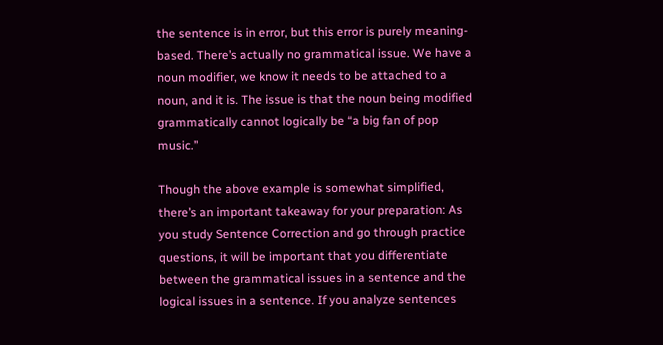the sentence is in error, but this error is purely meaning-based. There’s actually no grammatical issue. We have a noun modifier, we know it needs to be attached to a noun, and it is. The issue is that the noun being modified grammatically cannot logically be “a big fan of pop music.”

Though the above example is somewhat simplified, there’s an important takeaway for your preparation: As you study Sentence Correction and go through practice questions, it will be important that you differentiate between the grammatical issues in a sentence and the logical issues in a sentence. If you analyze sentences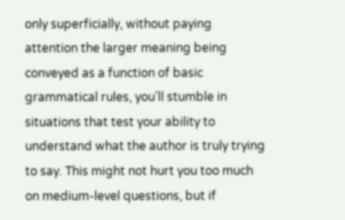only superficially, without paying attention the larger meaning being conveyed as a function of basic grammatical rules, you’ll stumble in situations that test your ability to understand what the author is truly trying to say. This might not hurt you too much on medium-level questions, but if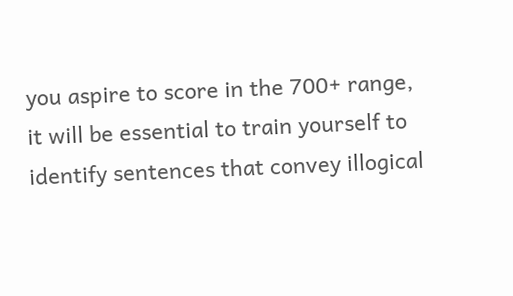you aspire to score in the 700+ range, it will be essential to train yourself to identify sentences that convey illogical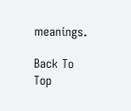meanings.

Back To Top